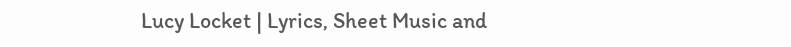Lucy Locket | Lyrics, Sheet Music and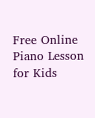Free Online Piano Lesson for Kids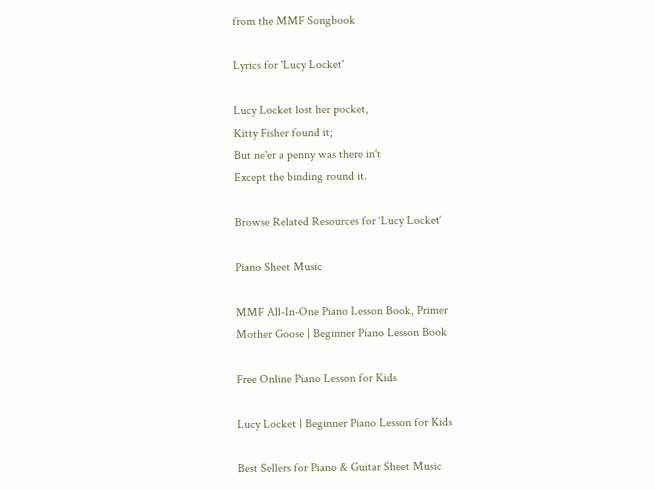from the MMF Songbook

Lyrics for 'Lucy Locket'

Lucy Locket lost her pocket,
Kitty Fisher found it;
But ne'er a penny was there in't
Except the binding round it.

Browse Related Resources for ‘Lucy Locket‘

Piano Sheet Music

MMF All-In-One Piano Lesson Book, Primer
Mother Goose | Beginner Piano Lesson Book

Free Online Piano Lesson for Kids

Lucy Locket | Beginner Piano Lesson for Kids

Best Sellers for Piano & Guitar Sheet Music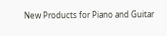New Products for Piano and Guitar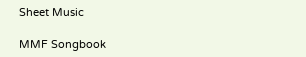Sheet Music

MMF Songbook